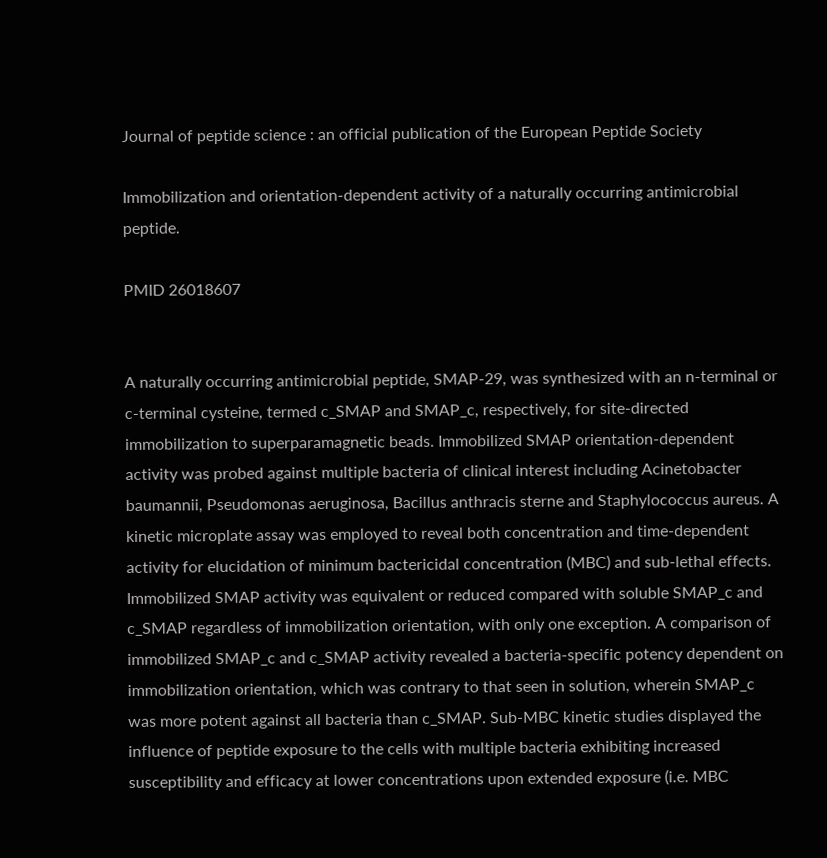Journal of peptide science : an official publication of the European Peptide Society

Immobilization and orientation-dependent activity of a naturally occurring antimicrobial peptide.

PMID 26018607


A naturally occurring antimicrobial peptide, SMAP-29, was synthesized with an n-terminal or c-terminal cysteine, termed c_SMAP and SMAP_c, respectively, for site-directed immobilization to superparamagnetic beads. Immobilized SMAP orientation-dependent activity was probed against multiple bacteria of clinical interest including Acinetobacter baumannii, Pseudomonas aeruginosa, Bacillus anthracis sterne and Staphylococcus aureus. A kinetic microplate assay was employed to reveal both concentration and time-dependent activity for elucidation of minimum bactericidal concentration (MBC) and sub-lethal effects. Immobilized SMAP activity was equivalent or reduced compared with soluble SMAP_c and c_SMAP regardless of immobilization orientation, with only one exception. A comparison of immobilized SMAP_c and c_SMAP activity revealed a bacteria-specific potency dependent on immobilization orientation, which was contrary to that seen in solution, wherein SMAP_c was more potent against all bacteria than c_SMAP. Sub-MBC kinetic studies displayed the influence of peptide exposure to the cells with multiple bacteria exhibiting increased susceptibility and efficacy at lower concentrations upon extended exposure (i.e. MBC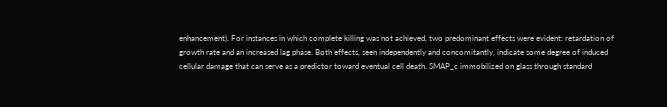enhancement). For instances in which complete killing was not achieved, two predominant effects were evident: retardation of growth rate and an increased lag phase. Both effects, seen independently and concomitantly, indicate some degree of induced cellular damage that can serve as a predictor toward eventual cell death. SMAP_c immobilized on glass through standard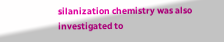silanization chemistry was also investigated to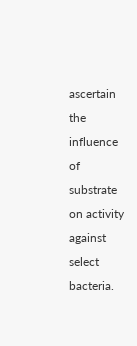ascertain the influence of substrate on activity against select bacteria.